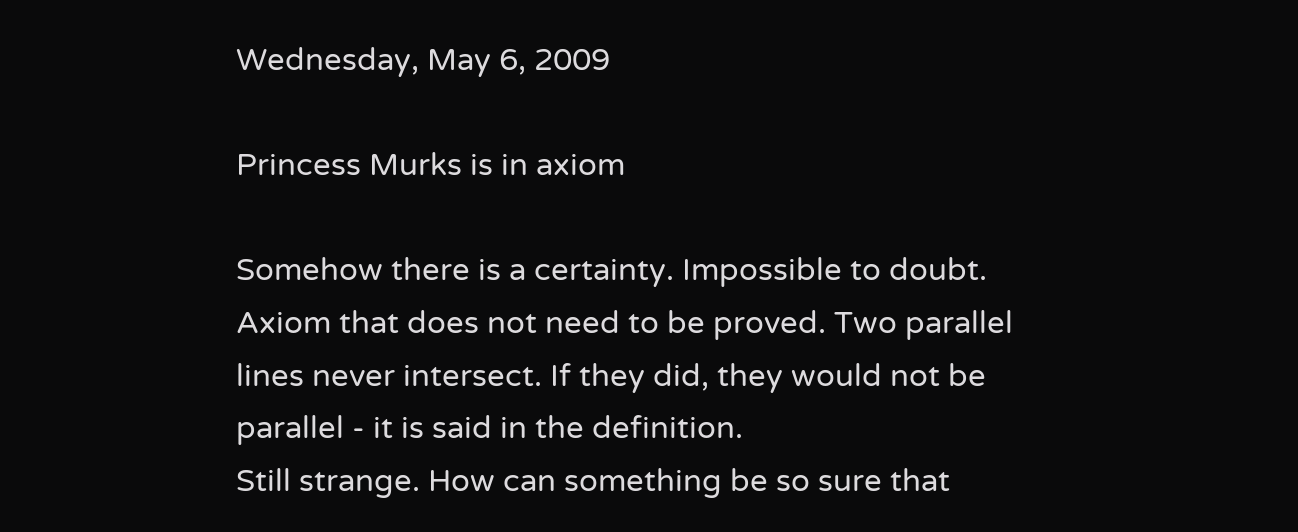Wednesday, May 6, 2009

Princess Murks is in axiom

Somehow there is a certainty. Impossible to doubt. Axiom that does not need to be proved. Two parallel lines never intersect. If they did, they would not be parallel - it is said in the definition.
Still strange. How can something be so sure that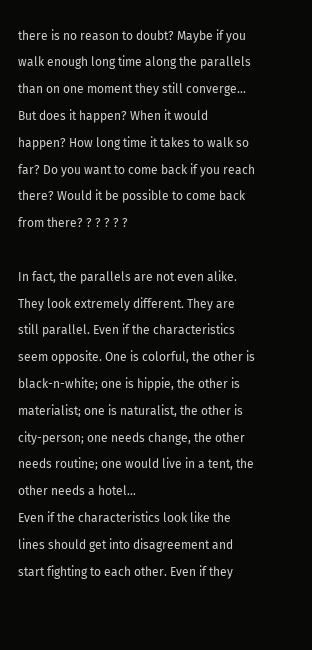there is no reason to doubt? Maybe if you walk enough long time along the parallels than on one moment they still converge... But does it happen? When it would happen? How long time it takes to walk so far? Do you want to come back if you reach there? Would it be possible to come back from there? ? ? ? ? ?

In fact, the parallels are not even alike. They look extremely different. They are still parallel. Even if the characteristics seem opposite. One is colorful, the other is black-n-white; one is hippie, the other is materialist; one is naturalist, the other is city-person; one needs change, the other needs routine; one would live in a tent, the other needs a hotel...
Even if the characteristics look like the lines should get into disagreement and start fighting to each other. Even if they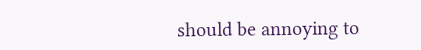should be annoying to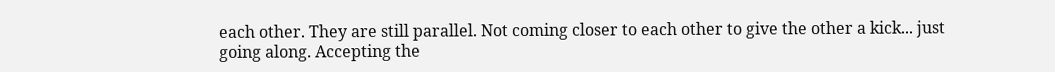each other. They are still parallel. Not coming closer to each other to give the other a kick... just going along. Accepting the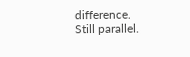difference. Still parallel.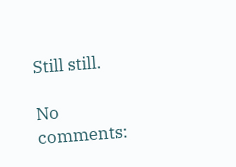Still still.

No comments: